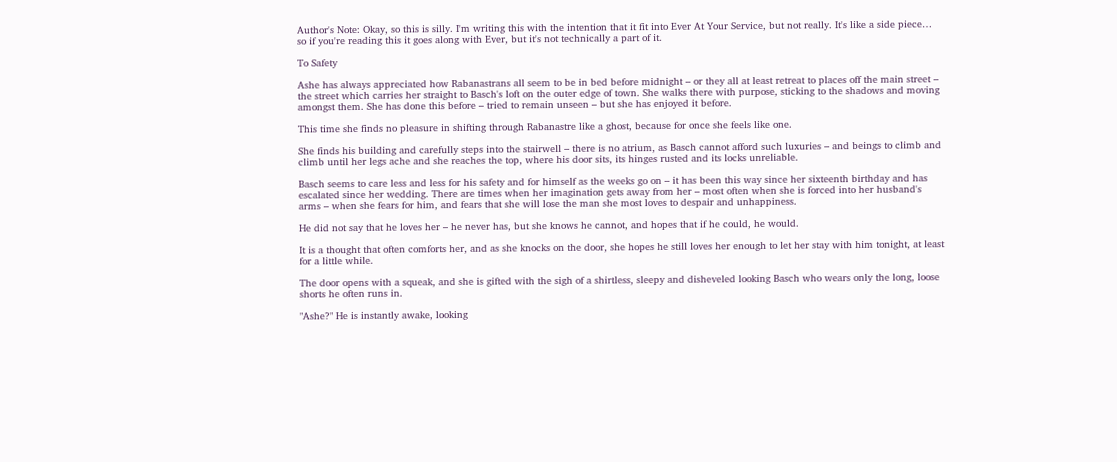Author's Note: Okay, so this is silly. I'm writing this with the intention that it fit into Ever At Your Service, but not really. It's like a side piece… so if you're reading this it goes along with Ever, but it's not technically a part of it.

To Safety

Ashe has always appreciated how Rabanastrans all seem to be in bed before midnight – or they all at least retreat to places off the main street – the street which carries her straight to Basch's loft on the outer edge of town. She walks there with purpose, sticking to the shadows and moving amongst them. She has done this before – tried to remain unseen – but she has enjoyed it before.

This time she finds no pleasure in shifting through Rabanastre like a ghost, because for once she feels like one.

She finds his building and carefully steps into the stairwell – there is no atrium, as Basch cannot afford such luxuries – and beings to climb and climb until her legs ache and she reaches the top, where his door sits, its hinges rusted and its locks unreliable.

Basch seems to care less and less for his safety and for himself as the weeks go on – it has been this way since her sixteenth birthday and has escalated since her wedding. There are times when her imagination gets away from her – most often when she is forced into her husband's arms – when she fears for him, and fears that she will lose the man she most loves to despair and unhappiness.

He did not say that he loves her – he never has, but she knows he cannot, and hopes that if he could, he would.

It is a thought that often comforts her, and as she knocks on the door, she hopes he still loves her enough to let her stay with him tonight, at least for a little while.

The door opens with a squeak, and she is gifted with the sigh of a shirtless, sleepy and disheveled looking Basch who wears only the long, loose shorts he often runs in.

"Ashe?" He is instantly awake, looking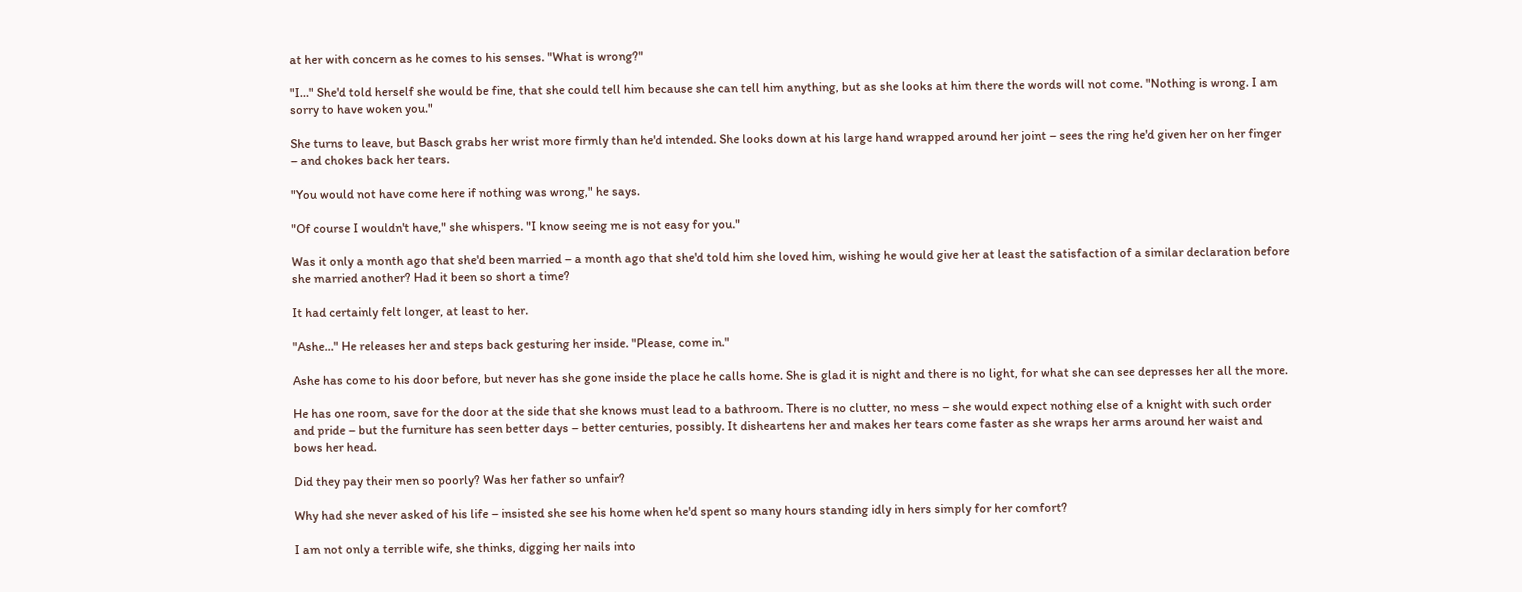at her with concern as he comes to his senses. "What is wrong?"

"I…" She'd told herself she would be fine, that she could tell him because she can tell him anything, but as she looks at him there the words will not come. "Nothing is wrong. I am sorry to have woken you."

She turns to leave, but Basch grabs her wrist more firmly than he'd intended. She looks down at his large hand wrapped around her joint – sees the ring he'd given her on her finger – and chokes back her tears.

"You would not have come here if nothing was wrong," he says.

"Of course I wouldn't have," she whispers. "I know seeing me is not easy for you."

Was it only a month ago that she'd been married – a month ago that she'd told him she loved him, wishing he would give her at least the satisfaction of a similar declaration before she married another? Had it been so short a time?

It had certainly felt longer, at least to her.

"Ashe…" He releases her and steps back gesturing her inside. "Please, come in."

Ashe has come to his door before, but never has she gone inside the place he calls home. She is glad it is night and there is no light, for what she can see depresses her all the more.

He has one room, save for the door at the side that she knows must lead to a bathroom. There is no clutter, no mess – she would expect nothing else of a knight with such order and pride – but the furniture has seen better days – better centuries, possibly. It disheartens her and makes her tears come faster as she wraps her arms around her waist and bows her head.

Did they pay their men so poorly? Was her father so unfair?

Why had she never asked of his life – insisted she see his home when he'd spent so many hours standing idly in hers simply for her comfort?

I am not only a terrible wife, she thinks, digging her nails into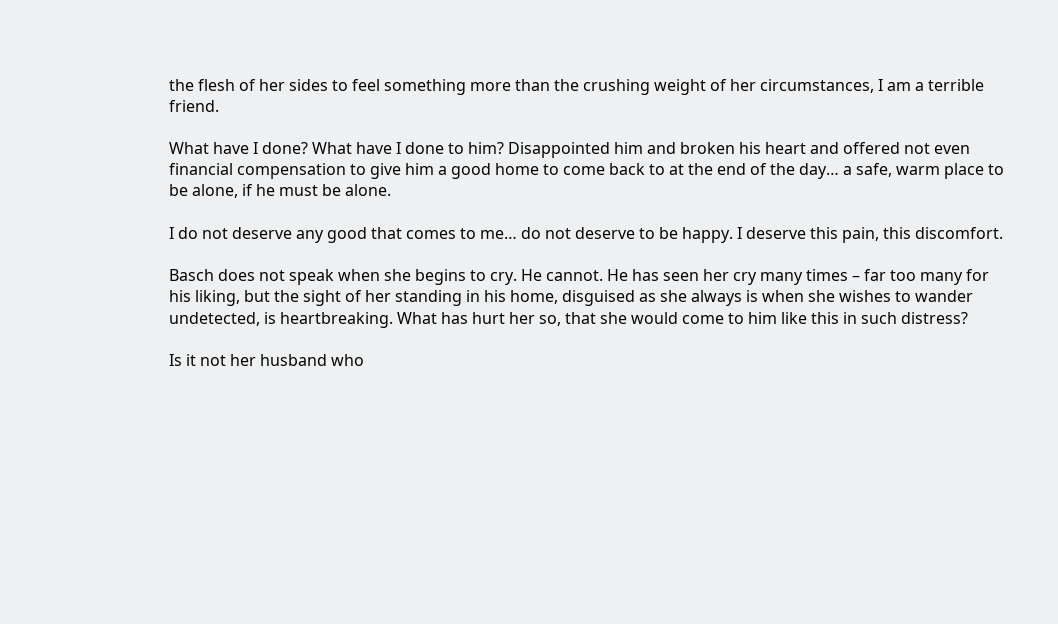the flesh of her sides to feel something more than the crushing weight of her circumstances, I am a terrible friend.

What have I done? What have I done to him? Disappointed him and broken his heart and offered not even financial compensation to give him a good home to come back to at the end of the day… a safe, warm place to be alone, if he must be alone.

I do not deserve any good that comes to me… do not deserve to be happy. I deserve this pain, this discomfort.

Basch does not speak when she begins to cry. He cannot. He has seen her cry many times – far too many for his liking, but the sight of her standing in his home, disguised as she always is when she wishes to wander undetected, is heartbreaking. What has hurt her so, that she would come to him like this in such distress?

Is it not her husband who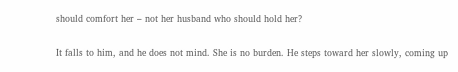should comfort her – not her husband who should hold her?

It falls to him, and he does not mind. She is no burden. He steps toward her slowly, coming up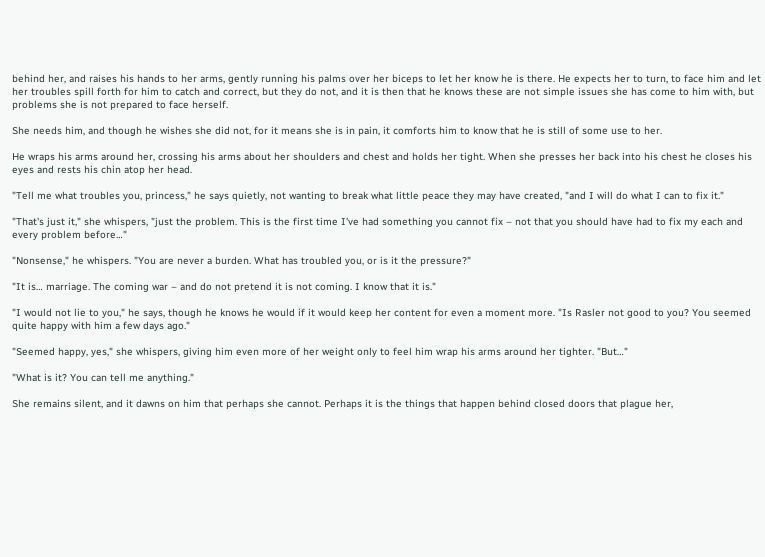behind her, and raises his hands to her arms, gently running his palms over her biceps to let her know he is there. He expects her to turn, to face him and let her troubles spill forth for him to catch and correct, but they do not, and it is then that he knows these are not simple issues she has come to him with, but problems she is not prepared to face herself.

She needs him, and though he wishes she did not, for it means she is in pain, it comforts him to know that he is still of some use to her.

He wraps his arms around her, crossing his arms about her shoulders and chest and holds her tight. When she presses her back into his chest he closes his eyes and rests his chin atop her head.

"Tell me what troubles you, princess," he says quietly, not wanting to break what little peace they may have created, "and I will do what I can to fix it."

"That's just it," she whispers, "just the problem. This is the first time I've had something you cannot fix – not that you should have had to fix my each and every problem before…"

"Nonsense," he whispers. "You are never a burden. What has troubled you, or is it the pressure?"

"It is… marriage. The coming war – and do not pretend it is not coming. I know that it is."

"I would not lie to you," he says, though he knows he would if it would keep her content for even a moment more. "Is Rasler not good to you? You seemed quite happy with him a few days ago."

"Seemed happy, yes," she whispers, giving him even more of her weight only to feel him wrap his arms around her tighter. "But…"

"What is it? You can tell me anything."

She remains silent, and it dawns on him that perhaps she cannot. Perhaps it is the things that happen behind closed doors that plague her,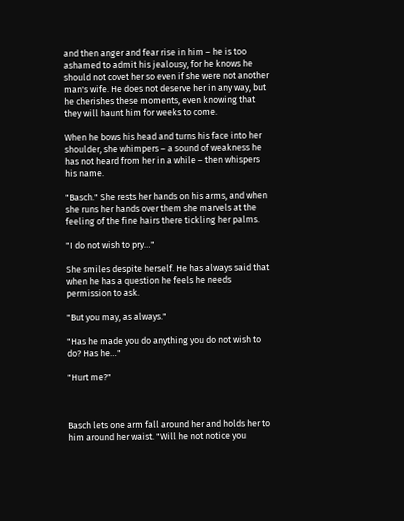and then anger and fear rise in him – he is too ashamed to admit his jealousy, for he knows he should not covet her so even if she were not another man's wife. He does not deserve her in any way, but he cherishes these moments, even knowing that they will haunt him for weeks to come.

When he bows his head and turns his face into her shoulder, she whimpers – a sound of weakness he has not heard from her in a while – then whispers his name.

"Basch." She rests her hands on his arms, and when she runs her hands over them she marvels at the feeling of the fine hairs there tickling her palms.

"I do not wish to pry…"

She smiles despite herself. He has always said that when he has a question he feels he needs permission to ask.

"But you may, as always."

"Has he made you do anything you do not wish to do? Has he…"

"Hurt me?"



Basch lets one arm fall around her and holds her to him around her waist. "Will he not notice you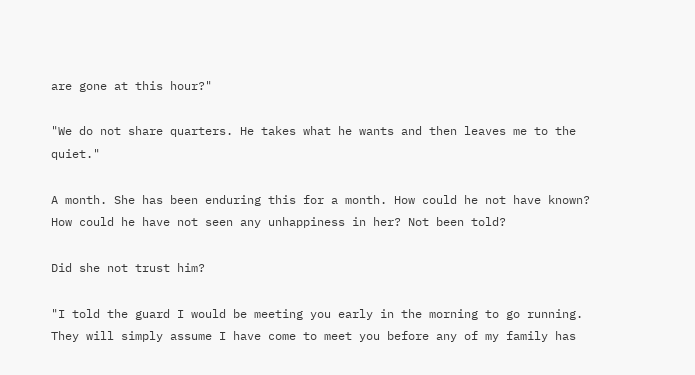are gone at this hour?"

"We do not share quarters. He takes what he wants and then leaves me to the quiet."

A month. She has been enduring this for a month. How could he not have known? How could he have not seen any unhappiness in her? Not been told?

Did she not trust him?

"I told the guard I would be meeting you early in the morning to go running. They will simply assume I have come to meet you before any of my family has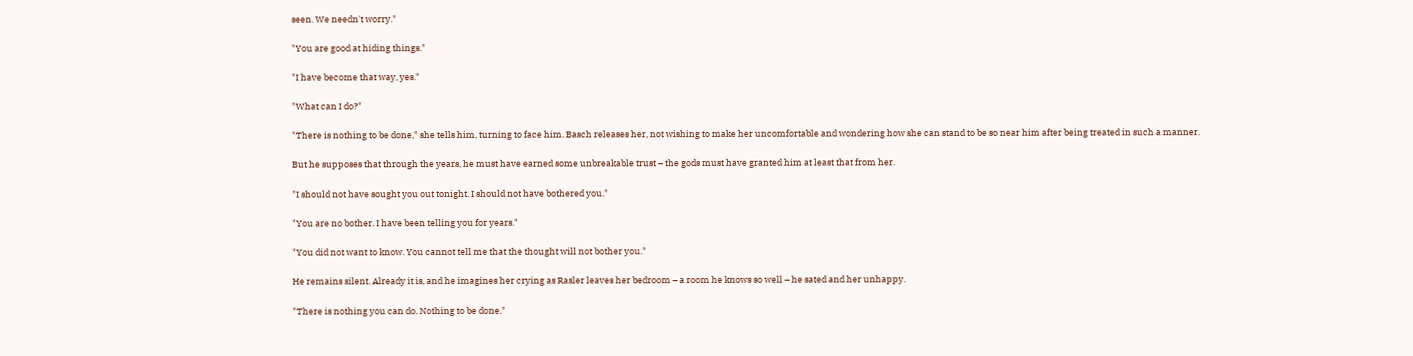seen. We needn't worry."

"You are good at hiding things."

"I have become that way, yes."

"What can I do?"

"There is nothing to be done," she tells him, turning to face him. Basch releases her, not wishing to make her uncomfortable and wondering how she can stand to be so near him after being treated in such a manner.

But he supposes that through the years, he must have earned some unbreakable trust – the gods must have granted him at least that from her.

"I should not have sought you out tonight. I should not have bothered you."

"You are no bother. I have been telling you for years."

"You did not want to know. You cannot tell me that the thought will not bother you."

He remains silent. Already it is, and he imagines her crying as Rasler leaves her bedroom – a room he knows so well – he sated and her unhappy.

"There is nothing you can do. Nothing to be done."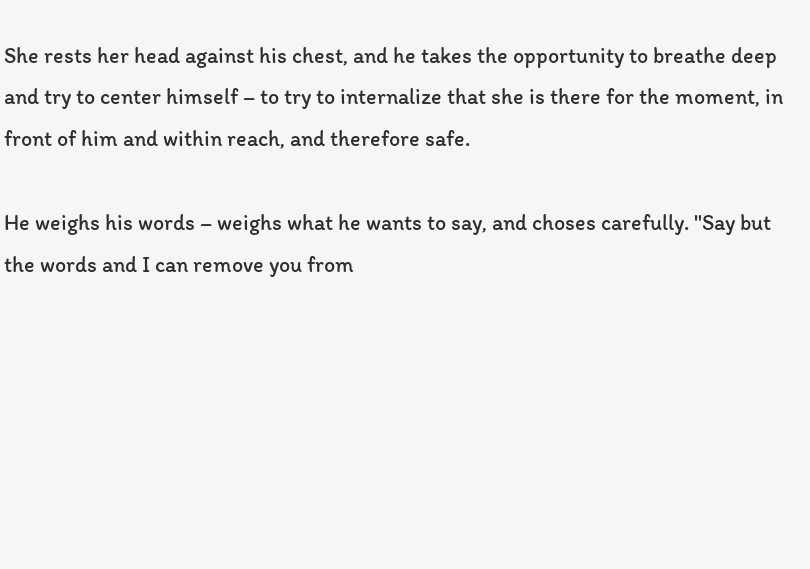She rests her head against his chest, and he takes the opportunity to breathe deep and try to center himself – to try to internalize that she is there for the moment, in front of him and within reach, and therefore safe.

He weighs his words – weighs what he wants to say, and choses carefully. "Say but the words and I can remove you from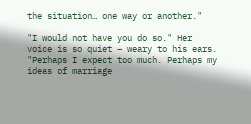the situation… one way or another."

"I would not have you do so." Her voice is so quiet – weary to his ears. "Perhaps I expect too much. Perhaps my ideas of marriage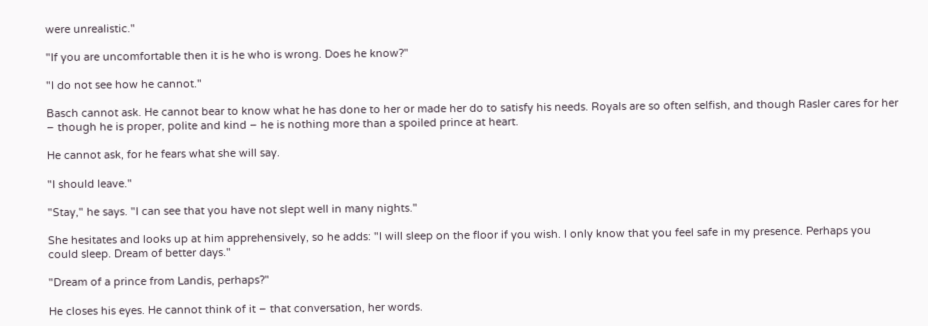were unrealistic."

"If you are uncomfortable then it is he who is wrong. Does he know?"

"I do not see how he cannot."

Basch cannot ask. He cannot bear to know what he has done to her or made her do to satisfy his needs. Royals are so often selfish, and though Rasler cares for her – though he is proper, polite and kind – he is nothing more than a spoiled prince at heart.

He cannot ask, for he fears what she will say.

"I should leave."

"Stay," he says. "I can see that you have not slept well in many nights."

She hesitates and looks up at him apprehensively, so he adds: "I will sleep on the floor if you wish. I only know that you feel safe in my presence. Perhaps you could sleep. Dream of better days."

"Dream of a prince from Landis, perhaps?"

He closes his eyes. He cannot think of it – that conversation, her words.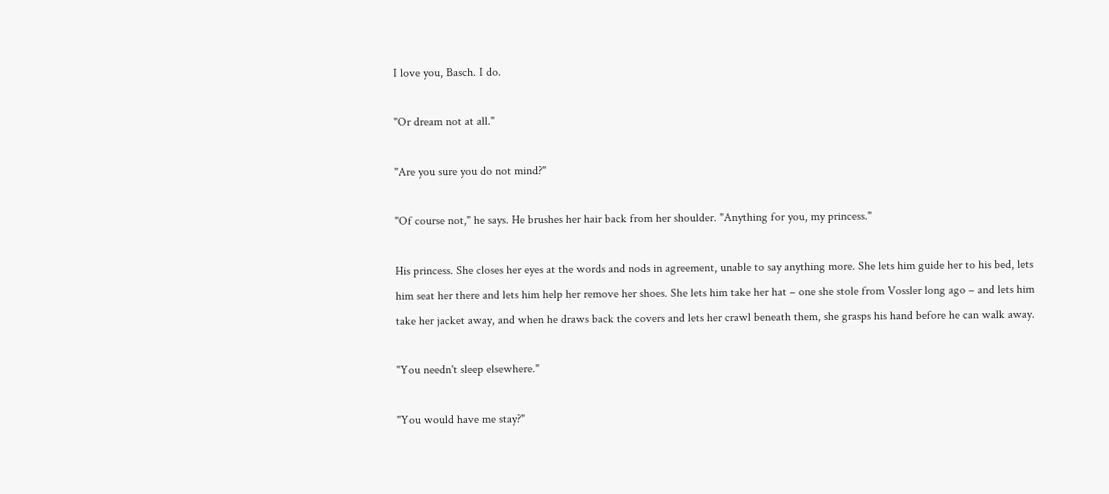I love you, Basch. I do.

"Or dream not at all."

"Are you sure you do not mind?"

"Of course not," he says. He brushes her hair back from her shoulder. "Anything for you, my princess."

His princess. She closes her eyes at the words and nods in agreement, unable to say anything more. She lets him guide her to his bed, lets him seat her there and lets him help her remove her shoes. She lets him take her hat – one she stole from Vossler long ago – and lets him take her jacket away, and when he draws back the covers and lets her crawl beneath them, she grasps his hand before he can walk away.

"You needn't sleep elsewhere."

"You would have me stay?"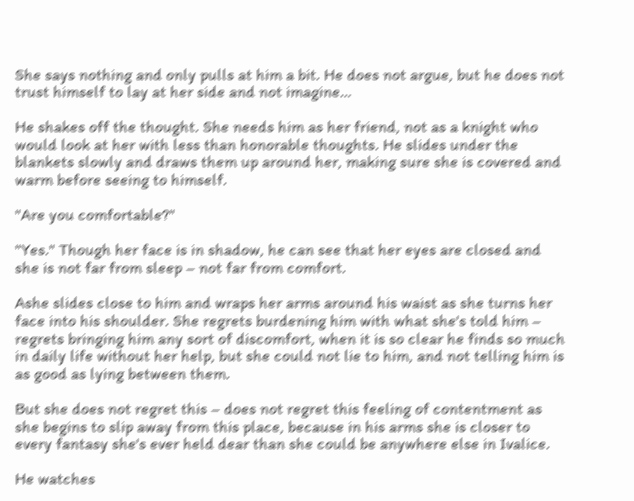She says nothing and only pulls at him a bit. He does not argue, but he does not trust himself to lay at her side and not imagine…

He shakes off the thought. She needs him as her friend, not as a knight who would look at her with less than honorable thoughts. He slides under the blankets slowly and draws them up around her, making sure she is covered and warm before seeing to himself.

"Are you comfortable?"

"Yes." Though her face is in shadow, he can see that her eyes are closed and she is not far from sleep – not far from comfort.

Ashe slides close to him and wraps her arms around his waist as she turns her face into his shoulder. She regrets burdening him with what she's told him – regrets bringing him any sort of discomfort, when it is so clear he finds so much in daily life without her help, but she could not lie to him, and not telling him is as good as lying between them.

But she does not regret this – does not regret this feeling of contentment as she begins to slip away from this place, because in his arms she is closer to every fantasy she's ever held dear than she could be anywhere else in Ivalice.

He watches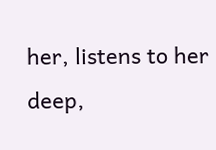her, listens to her deep,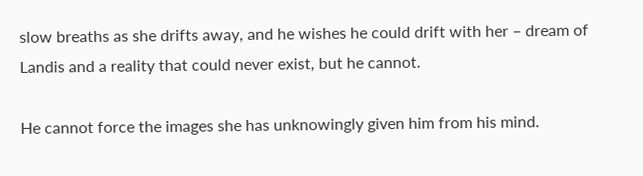slow breaths as she drifts away, and he wishes he could drift with her – dream of Landis and a reality that could never exist, but he cannot.

He cannot force the images she has unknowingly given him from his mind.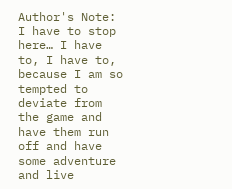Author's Note: I have to stop here… I have to, I have to, because I am so tempted to deviate from the game and have them run off and have some adventure and live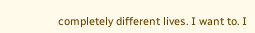completely different lives. I want to. I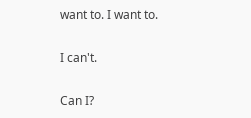want to. I want to.

I can't.

Can I?